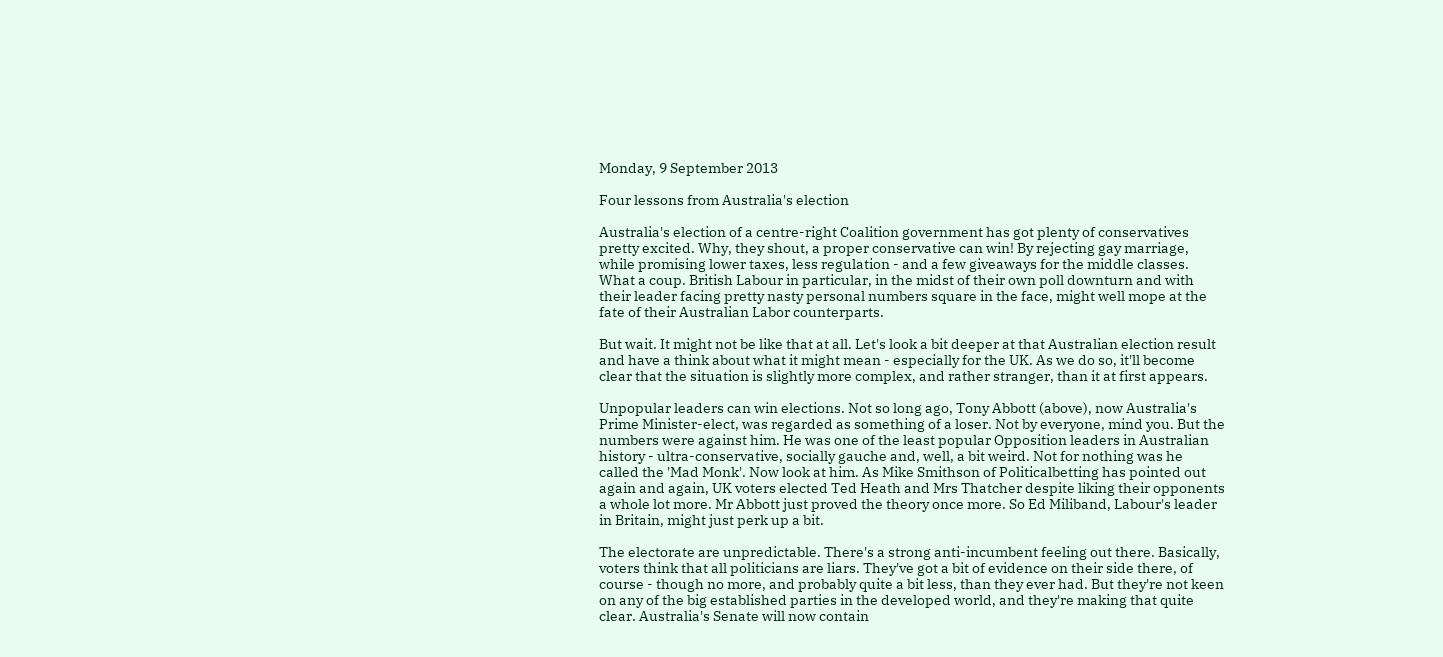Monday, 9 September 2013

Four lessons from Australia's election

Australia's election of a centre-right Coalition government has got plenty of conservatives pretty excited. Why, they shout, a proper conservative can win! By rejecting gay marriage, while promising lower taxes, less regulation - and a few giveaways for the middle classes. What a coup. British Labour in particular, in the midst of their own poll downturn and with their leader facing pretty nasty personal numbers square in the face, might well mope at the fate of their Australian Labor counterparts.

But wait. It might not be like that at all. Let's look a bit deeper at that Australian election result and have a think about what it might mean - especially for the UK. As we do so, it'll become clear that the situation is slightly more complex, and rather stranger, than it at first appears.

Unpopular leaders can win elections. Not so long ago, Tony Abbott (above), now Australia's Prime Minister-elect, was regarded as something of a loser. Not by everyone, mind you. But the numbers were against him. He was one of the least popular Opposition leaders in Australian history - ultra-conservative, socially gauche and, well, a bit weird. Not for nothing was he called the 'Mad Monk'. Now look at him. As Mike Smithson of Politicalbetting has pointed out again and again, UK voters elected Ted Heath and Mrs Thatcher despite liking their opponents a whole lot more. Mr Abbott just proved the theory once more. So Ed Miliband, Labour's leader in Britain, might just perk up a bit.

The electorate are unpredictable. There's a strong anti-incumbent feeling out there. Basically, voters think that all politicians are liars. They've got a bit of evidence on their side there, of course - though no more, and probably quite a bit less, than they ever had. But they're not keen on any of the big established parties in the developed world, and they're making that quite clear. Australia's Senate will now contain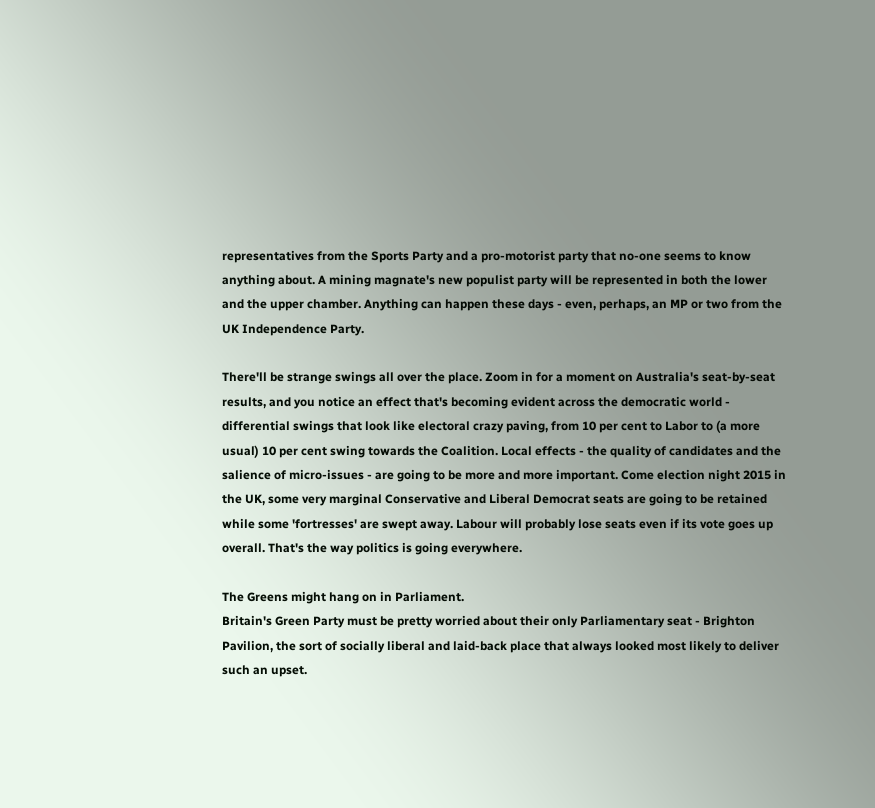representatives from the Sports Party and a pro-motorist party that no-one seems to know anything about. A mining magnate's new populist party will be represented in both the lower and the upper chamber. Anything can happen these days - even, perhaps, an MP or two from the UK Independence Party.

There'll be strange swings all over the place. Zoom in for a moment on Australia's seat-by-seat results, and you notice an effect that's becoming evident across the democratic world - differential swings that look like electoral crazy paving, from 10 per cent to Labor to (a more usual) 10 per cent swing towards the Coalition. Local effects - the quality of candidates and the salience of micro-issues - are going to be more and more important. Come election night 2015 in the UK, some very marginal Conservative and Liberal Democrat seats are going to be retained while some 'fortresses' are swept away. Labour will probably lose seats even if its vote goes up overall. That's the way politics is going everywhere.

The Greens might hang on in Parliament.
Britain's Green Party must be pretty worried about their only Parliamentary seat - Brighton Pavilion, the sort of socially liberal and laid-back place that always looked most likely to deliver such an upset.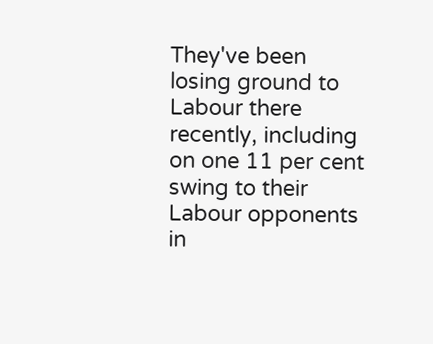They've been losing ground to Labour there recently, including on one 11 per cent swing to their Labour opponents in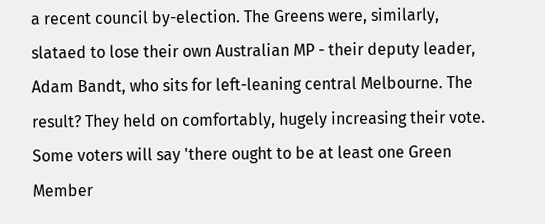a recent council by-election. The Greens were, similarly, slataed to lose their own Australian MP - their deputy leader, Adam Bandt, who sits for left-leaning central Melbourne. The result? They held on comfortably, hugely increasing their vote. Some voters will say 'there ought to be at least one Green Member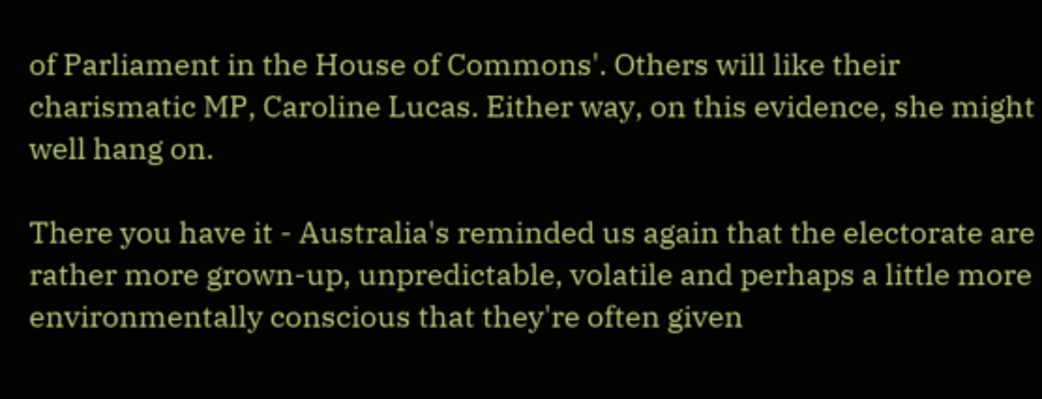of Parliament in the House of Commons'. Others will like their charismatic MP, Caroline Lucas. Either way, on this evidence, she might well hang on.

There you have it - Australia's reminded us again that the electorate are rather more grown-up, unpredictable, volatile and perhaps a little more environmentally conscious that they're often given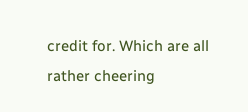credit for. Which are all rather cheering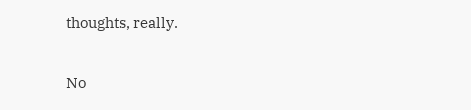thoughts, really.

No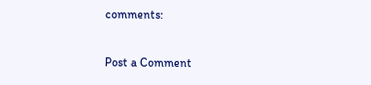comments:

Post a Comment